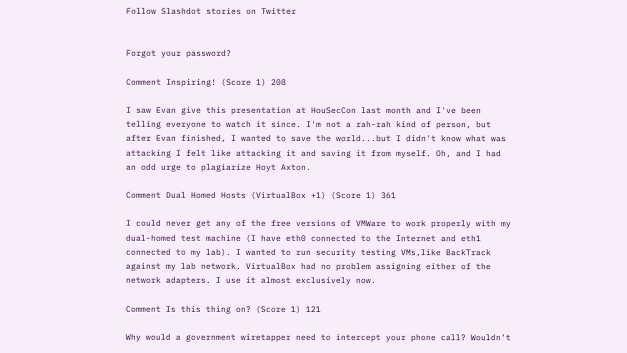Follow Slashdot stories on Twitter


Forgot your password?

Comment Inspiring! (Score 1) 208

I saw Evan give this presentation at HouSecCon last month and I've been telling everyone to watch it since. I'm not a rah-rah kind of person, but after Evan finished, I wanted to save the world...but I didn't know what was attacking I felt like attacking it and saving it from myself. Oh, and I had an odd urge to plagiarize Hoyt Axton.

Comment Dual Homed Hosts (VirtualBox +1) (Score 1) 361

I could never get any of the free versions of VMWare to work properly with my dual-homed test machine (I have eth0 connected to the Internet and eth1 connected to my lab). I wanted to run security testing VMs,like BackTrack against my lab network. VirtualBox had no problem assigning either of the network adapters. I use it almost exclusively now.

Comment Is this thing on? (Score 1) 121

Why would a government wiretapper need to intercept your phone call? Wouldn't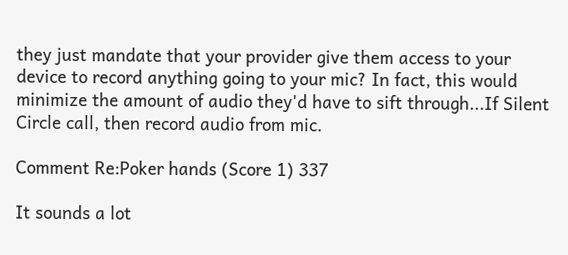they just mandate that your provider give them access to your device to record anything going to your mic? In fact, this would minimize the amount of audio they'd have to sift through...If Silent Circle call, then record audio from mic.

Comment Re:Poker hands (Score 1) 337

It sounds a lot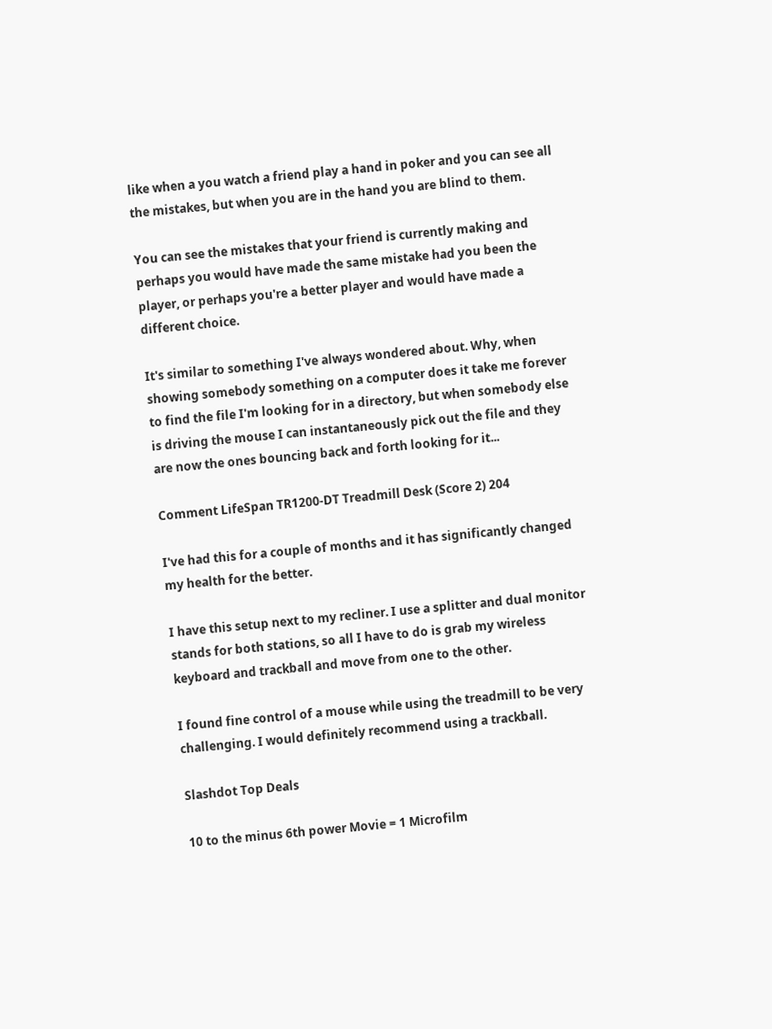like when a you watch a friend play a hand in poker and you can see all the mistakes, but when you are in the hand you are blind to them.

You can see the mistakes that your friend is currently making and perhaps you would have made the same mistake had you been the player, or perhaps you're a better player and would have made a different choice.

It's similar to something I've always wondered about. Why, when showing somebody something on a computer does it take me forever to find the file I'm looking for in a directory, but when somebody else is driving the mouse I can instantaneously pick out the file and they are now the ones bouncing back and forth looking for it...

Comment LifeSpan TR1200-DT Treadmill Desk (Score 2) 204

I've had this for a couple of months and it has significantly changed my health for the better.

I have this setup next to my recliner. I use a splitter and dual monitor stands for both stations, so all I have to do is grab my wireless keyboard and trackball and move from one to the other.

I found fine control of a mouse while using the treadmill to be very challenging. I would definitely recommend using a trackball.

Slashdot Top Deals

10 to the minus 6th power Movie = 1 Microfilm